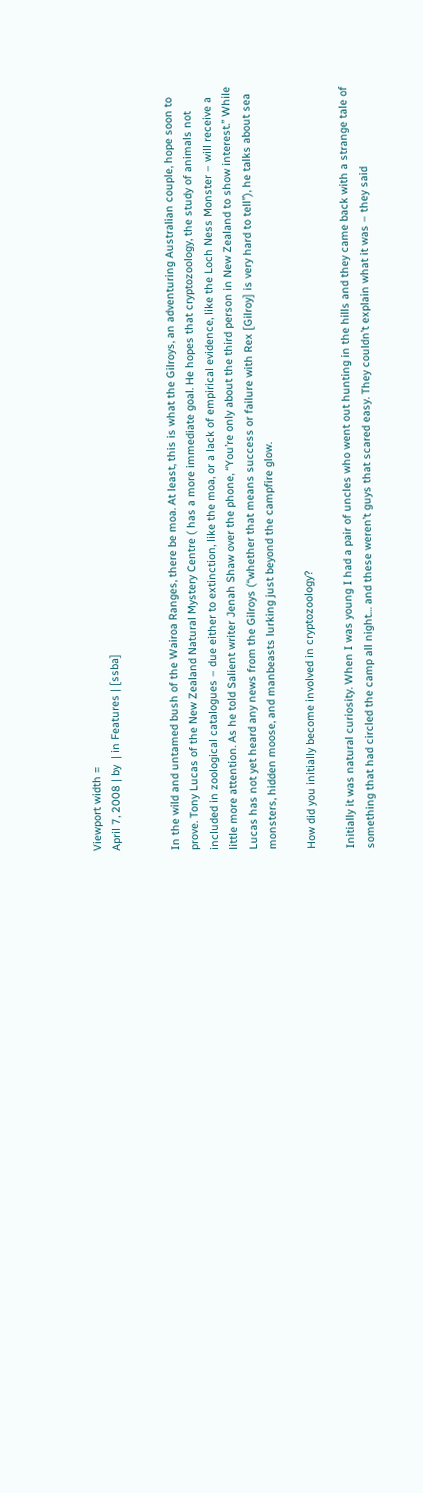Viewport width =
April 7, 2008 | by  | in Features | [ssba]


In the wild and untamed bush of the Wairoa Ranges, there be moa. At least, this is what the Gilroys, an adventuring Australian couple, hope soon to prove. Tony Lucas of the New Zealand Natural Mystery Centre ( has a more immediate goal. He hopes that cryptozoology, the study of animals not included in zoological catalogues – due either to extinction, like the moa, or a lack of empirical evidence, like the Loch Ness Monster – will receive a little more attention. As he told Salient writer Jenah Shaw over the phone, “You’re only about the third person in New Zealand to show interest.” While Lucas has not yet heard any news from the Gilroys (“whether that means success or failure with Rex [Gilroy] is very hard to tell”), he talks about sea monsters, hidden moose, and manbeasts lurking just beyond the campfire glow.

How did you initially become involved in cryptozoology?

Initially it was natural curiosity. When I was young I had a pair of uncles who went out hunting in the hills and they came back with a strange tale of something that had circled the camp all night… and these weren’t guys that scared easy. They couldn’t explain what it was – they said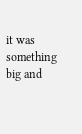it was something big and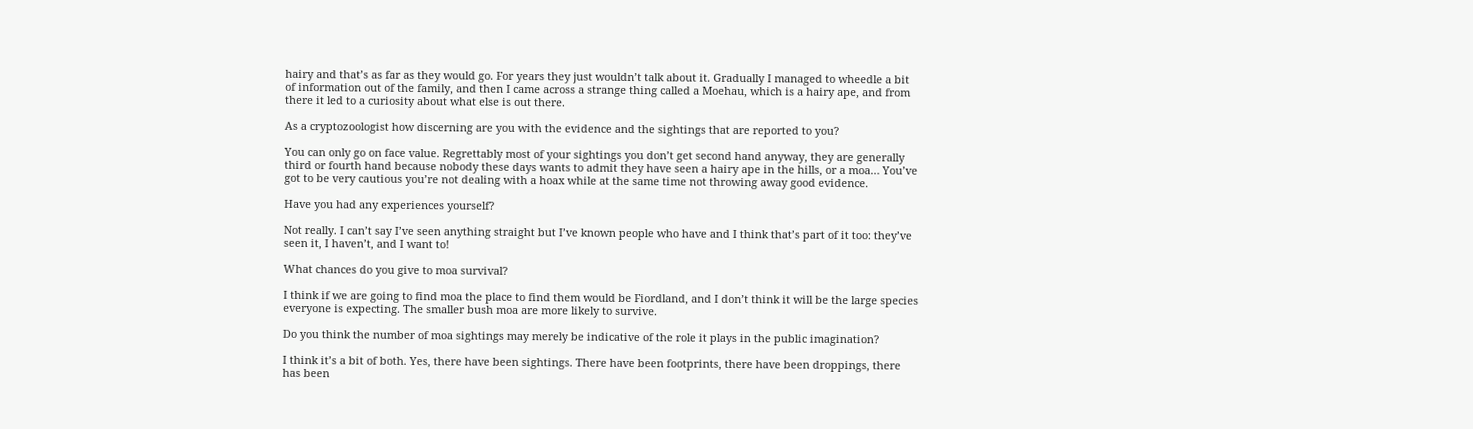hairy and that’s as far as they would go. For years they just wouldn’t talk about it. Gradually I managed to wheedle a bit of information out of the family, and then I came across a strange thing called a Moehau, which is a hairy ape, and from there it led to a curiosity about what else is out there.

As a cryptozoologist how discerning are you with the evidence and the sightings that are reported to you?

You can only go on face value. Regrettably most of your sightings you don’t get second hand anyway, they are generally third or fourth hand because nobody these days wants to admit they have seen a hairy ape in the hills, or a moa… You’ve got to be very cautious you’re not dealing with a hoax while at the same time not throwing away good evidence.

Have you had any experiences yourself?

Not really. I can’t say I’ve seen anything straight but I’ve known people who have and I think that’s part of it too: they’ve seen it, I haven’t, and I want to!

What chances do you give to moa survival?

I think if we are going to find moa the place to find them would be Fiordland, and I don’t think it will be the large species everyone is expecting. The smaller bush moa are more likely to survive.

Do you think the number of moa sightings may merely be indicative of the role it plays in the public imagination?

I think it’s a bit of both. Yes, there have been sightings. There have been footprints, there have been droppings, there has been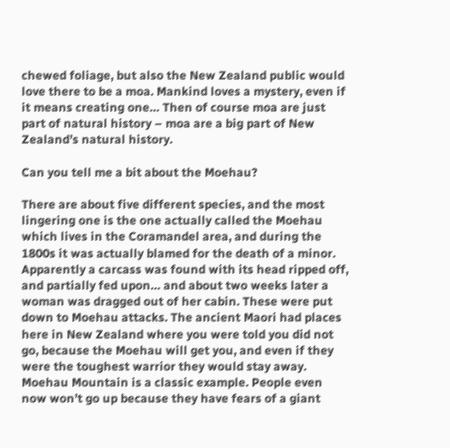chewed foliage, but also the New Zealand public would love there to be a moa. Mankind loves a mystery, even if it means creating one… Then of course moa are just part of natural history – moa are a big part of New Zealand’s natural history.

Can you tell me a bit about the Moehau?

There are about five different species, and the most lingering one is the one actually called the Moehau which lives in the Coramandel area, and during the 1800s it was actually blamed for the death of a minor. Apparently a carcass was found with its head ripped off, and partially fed upon… and about two weeks later a woman was dragged out of her cabin. These were put down to Moehau attacks. The ancient Maori had places here in New Zealand where you were told you did not go, because the Moehau will get you, and even if they were the toughest warrior they would stay away. Moehau Mountain is a classic example. People even now won’t go up because they have fears of a giant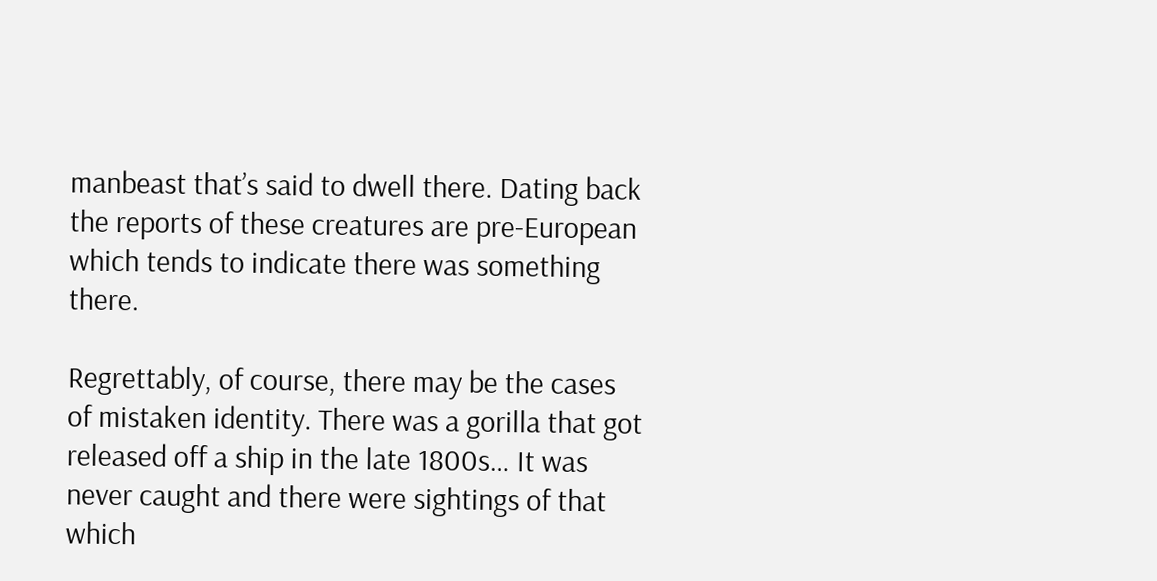manbeast that’s said to dwell there. Dating back the reports of these creatures are pre-European which tends to indicate there was something there.

Regrettably, of course, there may be the cases of mistaken identity. There was a gorilla that got released off a ship in the late 1800s… It was never caught and there were sightings of that which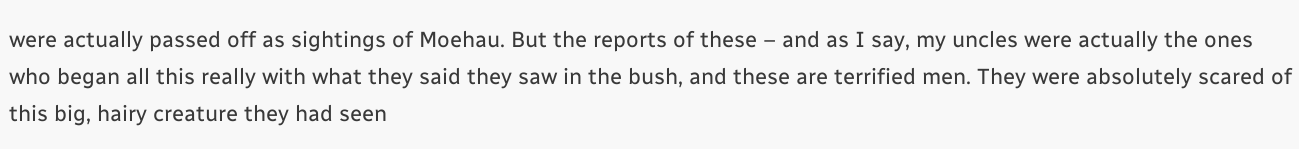were actually passed off as sightings of Moehau. But the reports of these – and as I say, my uncles were actually the ones who began all this really with what they said they saw in the bush, and these are terrified men. They were absolutely scared of this big, hairy creature they had seen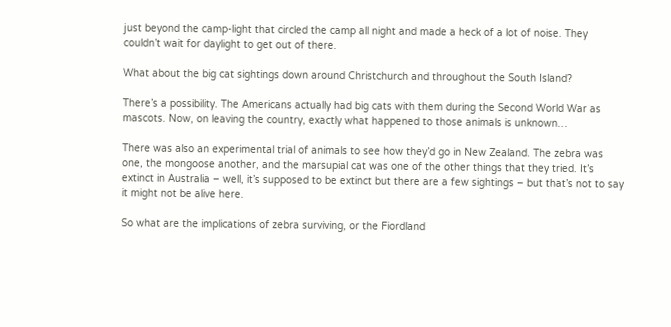just beyond the camp-light that circled the camp all night and made a heck of a lot of noise. They couldn’t wait for daylight to get out of there.

What about the big cat sightings down around Christchurch and throughout the South Island?

There’s a possibility. The Americans actually had big cats with them during the Second World War as mascots. Now, on leaving the country, exactly what happened to those animals is unknown…

There was also an experimental trial of animals to see how they’d go in New Zealand. The zebra was one, the mongoose another, and the marsupial cat was one of the other things that they tried. It’s extinct in Australia – well, it’s supposed to be extinct but there are a few sightings – but that’s not to say it might not be alive here.

So what are the implications of zebra surviving, or the Fiordland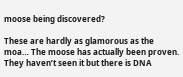moose being discovered?

These are hardly as glamorous as the moa… The moose has actually been proven. They haven’t seen it but there is DNA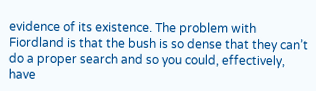evidence of its existence. The problem with Fiordland is that the bush is so dense that they can’t do a proper search and so you could, effectively, have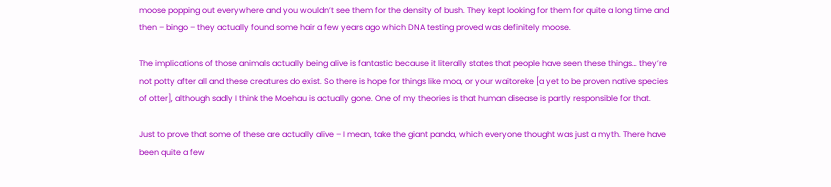moose popping out everywhere and you wouldn’t see them for the density of bush. They kept looking for them for quite a long time and then – bingo – they actually found some hair a few years ago which DNA testing proved was definitely moose.

The implications of those animals actually being alive is fantastic because it literally states that people have seen these things… they’re not potty after all and these creatures do exist. So there is hope for things like moa, or your waitoreke [a yet to be proven native species of otter], although sadly I think the Moehau is actually gone. One of my theories is that human disease is partly responsible for that.

Just to prove that some of these are actually alive – I mean, take the giant panda, which everyone thought was just a myth. There have been quite a few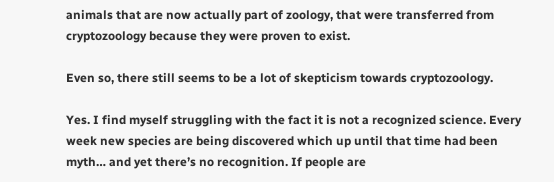animals that are now actually part of zoology, that were transferred from cryptozoology because they were proven to exist.

Even so, there still seems to be a lot of skepticism towards cryptozoology.

Yes. I find myself struggling with the fact it is not a recognized science. Every week new species are being discovered which up until that time had been myth… and yet there’s no recognition. If people are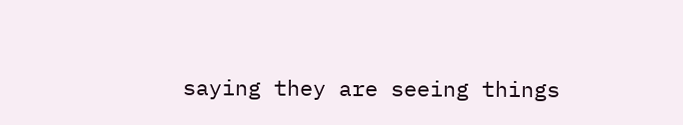saying they are seeing things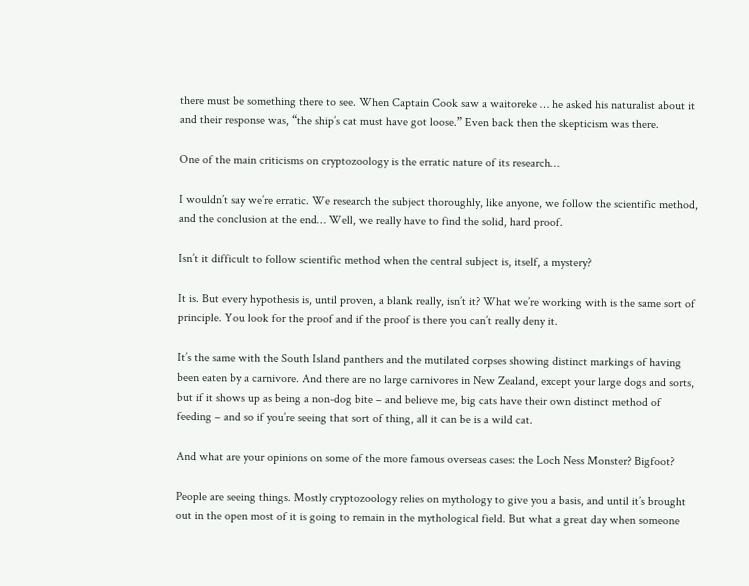there must be something there to see. When Captain Cook saw a waitoreke … he asked his naturalist about it and their response was, “the ship’s cat must have got loose.” Even back then the skepticism was there.

One of the main criticisms on cryptozoology is the erratic nature of its research…

I wouldn’t say we’re erratic. We research the subject thoroughly, like anyone, we follow the scientific method, and the conclusion at the end… Well, we really have to find the solid, hard proof.

Isn’t it difficult to follow scientific method when the central subject is, itself, a mystery?

It is. But every hypothesis is, until proven, a blank really, isn’t it? What we’re working with is the same sort of principle. You look for the proof and if the proof is there you can’t really deny it.

It’s the same with the South Island panthers and the mutilated corpses showing distinct markings of having been eaten by a carnivore. And there are no large carnivores in New Zealand, except your large dogs and sorts, but if it shows up as being a non-dog bite – and believe me, big cats have their own distinct method of feeding – and so if you’re seeing that sort of thing, all it can be is a wild cat.

And what are your opinions on some of the more famous overseas cases: the Loch Ness Monster? Bigfoot?

People are seeing things. Mostly cryptozoology relies on mythology to give you a basis, and until it’s brought out in the open most of it is going to remain in the mythological field. But what a great day when someone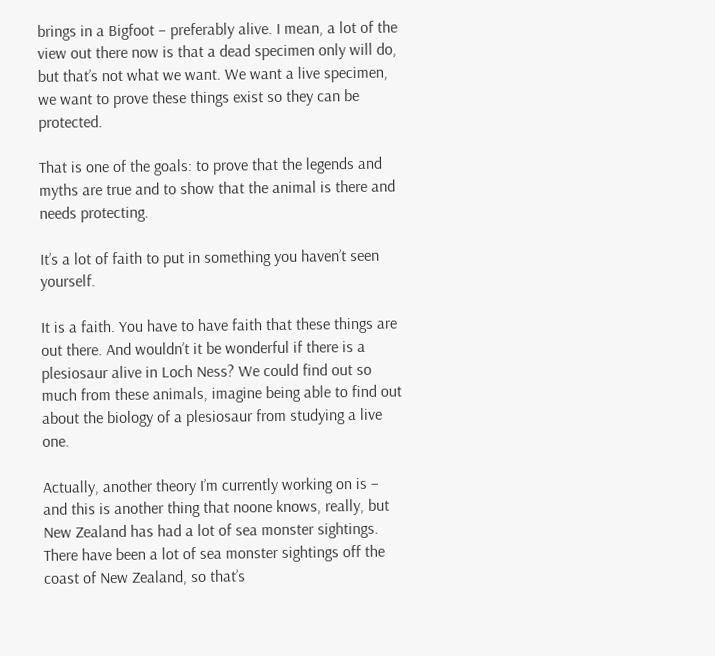brings in a Bigfoot – preferably alive. I mean, a lot of the view out there now is that a dead specimen only will do, but that’s not what we want. We want a live specimen, we want to prove these things exist so they can be protected.

That is one of the goals: to prove that the legends and myths are true and to show that the animal is there and needs protecting.

It’s a lot of faith to put in something you haven’t seen yourself.

It is a faith. You have to have faith that these things are out there. And wouldn’t it be wonderful if there is a plesiosaur alive in Loch Ness? We could find out so much from these animals, imagine being able to find out about the biology of a plesiosaur from studying a live one.

Actually, another theory I’m currently working on is – and this is another thing that noone knows, really, but New Zealand has had a lot of sea monster sightings. There have been a lot of sea monster sightings off the coast of New Zealand, so that’s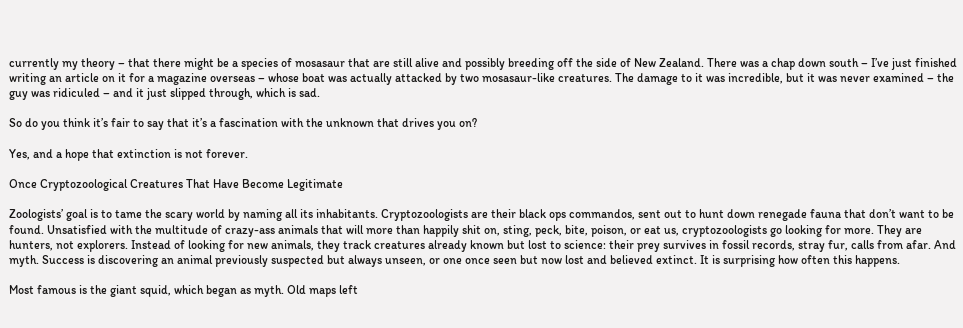currently my theory – that there might be a species of mosasaur that are still alive and possibly breeding off the side of New Zealand. There was a chap down south – I’ve just finished writing an article on it for a magazine overseas – whose boat was actually attacked by two mosasaur-like creatures. The damage to it was incredible, but it was never examined – the guy was ridiculed – and it just slipped through, which is sad.

So do you think it’s fair to say that it’s a fascination with the unknown that drives you on?

Yes, and a hope that extinction is not forever.

Once Cryptozoological Creatures That Have Become Legitimate

Zoologists’ goal is to tame the scary world by naming all its inhabitants. Cryptozoologists are their black ops commandos, sent out to hunt down renegade fauna that don’t want to be found. Unsatisfied with the multitude of crazy-ass animals that will more than happily shit on, sting, peck, bite, poison, or eat us, cryptozoologists go looking for more. They are hunters, not explorers. Instead of looking for new animals, they track creatures already known but lost to science: their prey survives in fossil records, stray fur, calls from afar. And myth. Success is discovering an animal previously suspected but always unseen, or one once seen but now lost and believed extinct. It is surprising how often this happens.

Most famous is the giant squid, which began as myth. Old maps left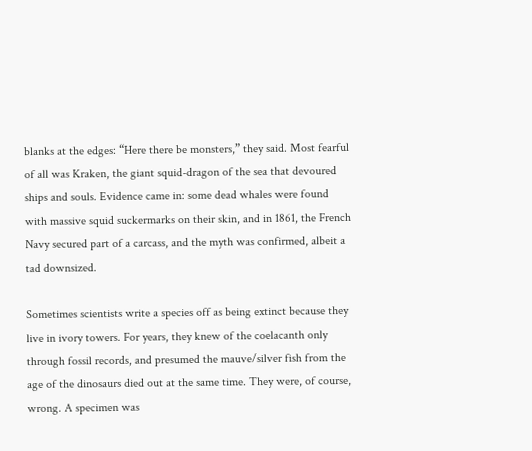blanks at the edges: “Here there be monsters,” they said. Most fearful of all was Kraken, the giant squid-dragon of the sea that devoured ships and souls. Evidence came in: some dead whales were found with massive squid suckermarks on their skin, and in 1861, the French Navy secured part of a carcass, and the myth was confirmed, albeit a tad downsized.

Sometimes scientists write a species off as being extinct because they live in ivory towers. For years, they knew of the coelacanth only through fossil records, and presumed the mauve/silver fish from the age of the dinosaurs died out at the same time. They were, of course, wrong. A specimen was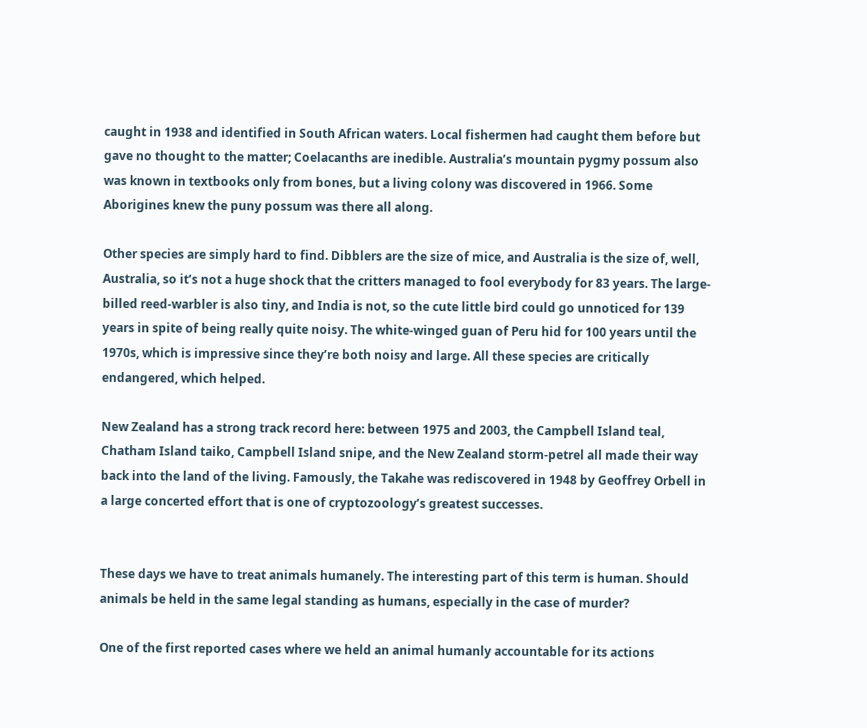caught in 1938 and identified in South African waters. Local fishermen had caught them before but gave no thought to the matter; Coelacanths are inedible. Australia’s mountain pygmy possum also was known in textbooks only from bones, but a living colony was discovered in 1966. Some Aborigines knew the puny possum was there all along.

Other species are simply hard to find. Dibblers are the size of mice, and Australia is the size of, well, Australia, so it’s not a huge shock that the critters managed to fool everybody for 83 years. The large-billed reed-warbler is also tiny, and India is not, so the cute little bird could go unnoticed for 139 years in spite of being really quite noisy. The white-winged guan of Peru hid for 100 years until the 1970s, which is impressive since they’re both noisy and large. All these species are critically endangered, which helped.

New Zealand has a strong track record here: between 1975 and 2003, the Campbell Island teal, Chatham Island taiko, Campbell Island snipe, and the New Zealand storm-petrel all made their way back into the land of the living. Famously, the Takahe was rediscovered in 1948 by Geoffrey Orbell in a large concerted effort that is one of cryptozoology’s greatest successes.


These days we have to treat animals humanely. The interesting part of this term is human. Should animals be held in the same legal standing as humans, especially in the case of murder?

One of the first reported cases where we held an animal humanly accountable for its actions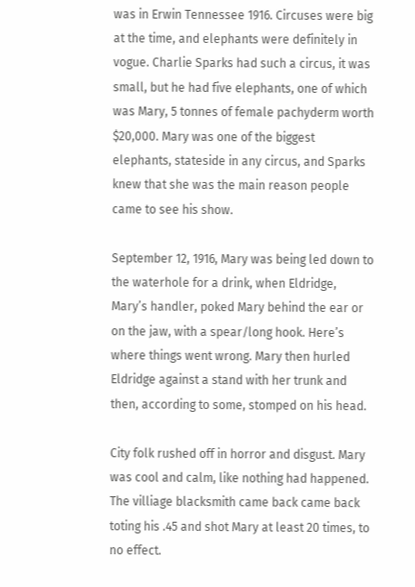was in Erwin Tennessee 1916. Circuses were big at the time, and elephants were definitely in vogue. Charlie Sparks had such a circus, it was small, but he had five elephants, one of which was Mary, 5 tonnes of female pachyderm worth $20,000. Mary was one of the biggest elephants, stateside in any circus, and Sparks knew that she was the main reason people came to see his show.

September 12, 1916, Mary was being led down to the waterhole for a drink, when Eldridge, Mary’s handler, poked Mary behind the ear or on the jaw, with a spear/long hook. Here’s where things went wrong. Mary then hurled Eldridge against a stand with her trunk and then, according to some, stomped on his head.

City folk rushed off in horror and disgust. Mary was cool and calm, like nothing had happened. The villiage blacksmith came back came back toting his .45 and shot Mary at least 20 times, to no effect.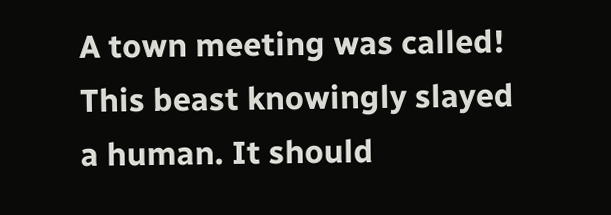A town meeting was called! This beast knowingly slayed a human. It should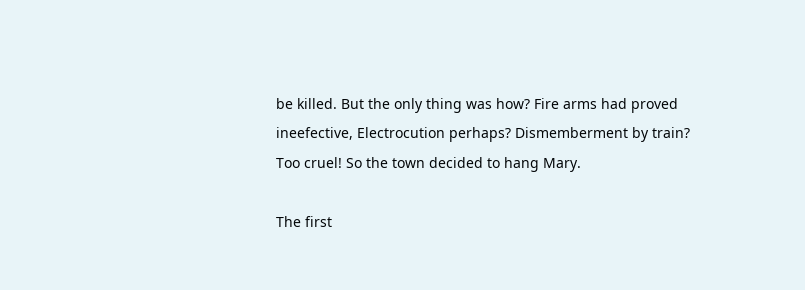be killed. But the only thing was how? Fire arms had proved ineefective, Electrocution perhaps? Dismemberment by train? Too cruel! So the town decided to hang Mary.

The first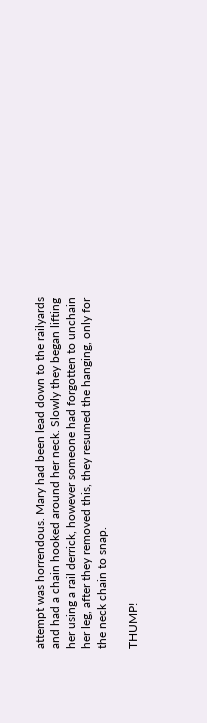attempt was horrendous. Mary had been lead down to the railyards and had a chain hooked around her neck. Slowly they began lifting her using a rail derrick, however someone had forgotten to unchain her leg, after they removed this, they resumed the hanging, only for the neck chain to snap.

THUMP!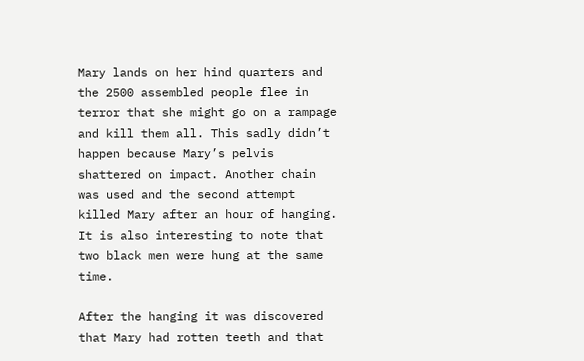Mary lands on her hind quarters and the 2500 assembled people flee in terror that she might go on a rampage and kill them all. This sadly didn’t happen because Mary’s pelvis shattered on impact. Another chain was used and the second attempt killed Mary after an hour of hanging. It is also interesting to note that two black men were hung at the same time.

After the hanging it was discovered that Mary had rotten teeth and that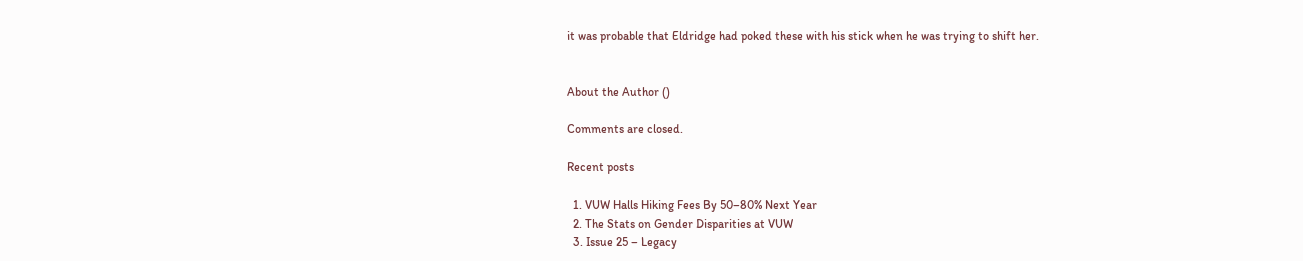it was probable that Eldridge had poked these with his stick when he was trying to shift her.


About the Author ()

Comments are closed.

Recent posts

  1. VUW Halls Hiking Fees By 50–80% Next Year
  2. The Stats on Gender Disparities at VUW
  3. Issue 25 – Legacy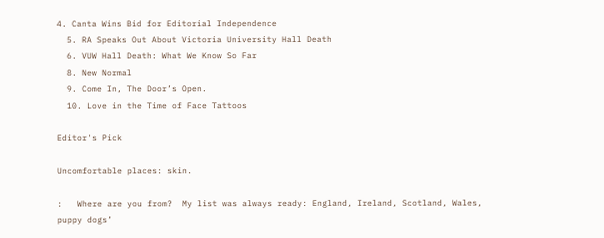4. Canta Wins Bid for Editorial Independence
  5. RA Speaks Out About Victoria University Hall Death
  6. VUW Hall Death: What We Know So Far
  8. New Normal
  9. Come In, The Door’s Open.
  10. Love in the Time of Face Tattoos

Editor's Pick

Uncomfortable places: skin.

:   Where are you from?  My list was always ready: England, Ireland, Scotland, Wales, puppy dogs’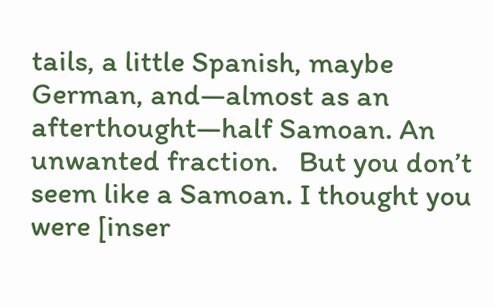tails, a little Spanish, maybe German, and—almost as an afterthought—half Samoan. An unwanted fraction.   But you don’t seem like a Samoan. I thought you were [inser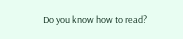Do you know how to read?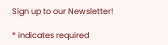Sign up to our Newsletter!

* indicates required